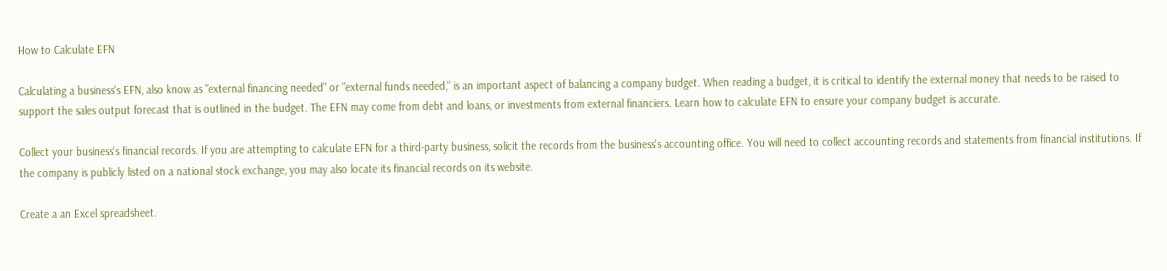How to Calculate EFN

Calculating a business's EFN, also know as "external financing needed" or "external funds needed," is an important aspect of balancing a company budget. When reading a budget, it is critical to identify the external money that needs to be raised to support the sales output forecast that is outlined in the budget. The EFN may come from debt and loans, or investments from external financiers. Learn how to calculate EFN to ensure your company budget is accurate.

Collect your business's financial records. If you are attempting to calculate EFN for a third-party business, solicit the records from the business's accounting office. You will need to collect accounting records and statements from financial institutions. If the company is publicly listed on a national stock exchange, you may also locate its financial records on its website.

Create a an Excel spreadsheet.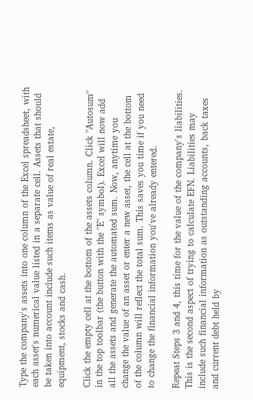Type the company's assets into one column of the Excel spreadsheet, with each asset's numerical value listed in a separate cell. Assets that should be taken into account include such items as value of real estate, equipment, stocks and cash.

Click the empty cell at the bottom of the assets column. Click "Autosum" in the top toolbar (the button with the "E" symbol). Excel will now add all the assets and generate the automated sum. Now, anytime you change the value of an asset or enter a new asset, the cell at the bottom of the column will reflect the total sum. This saves you time if you need to change the financial information you've already entered.

Repeat Steps 3 and 4, this time for the value of the company's liabilities. This is the second aspect of trying to calculate EFN. Liabilities may include such financial information as outstanding accounts, back taxes and current debt held by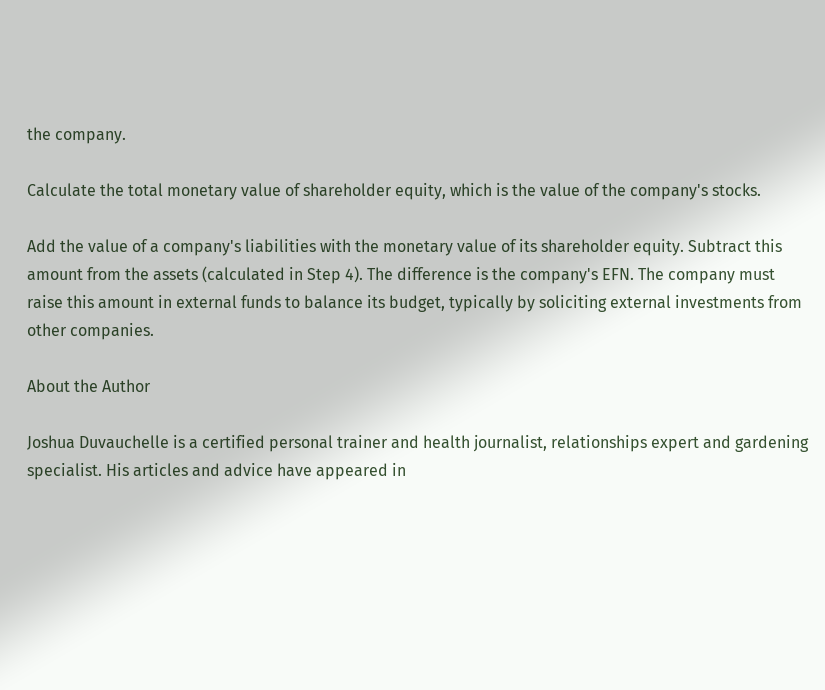the company.

Calculate the total monetary value of shareholder equity, which is the value of the company's stocks.

Add the value of a company's liabilities with the monetary value of its shareholder equity. Subtract this amount from the assets (calculated in Step 4). The difference is the company's EFN. The company must raise this amount in external funds to balance its budget, typically by soliciting external investments from other companies.

About the Author

Joshua Duvauchelle is a certified personal trainer and health journalist, relationships expert and gardening specialist. His articles and advice have appeared in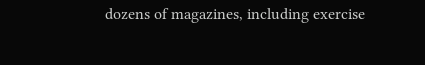dozens of magazines, including exercise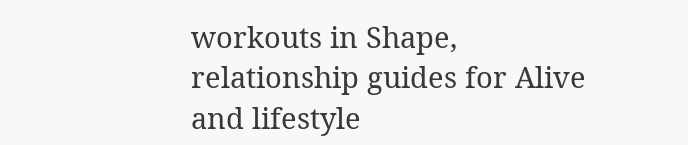workouts in Shape, relationship guides for Alive and lifestyle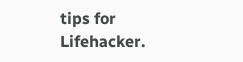tips for Lifehacker.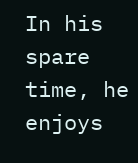In his spare time, he enjoys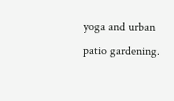yoga and urban patio gardening.